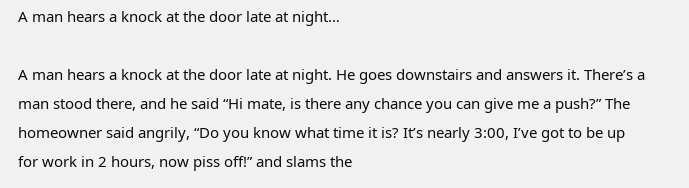A man hears a knock at the door late at night…

A man hears a knock at the door late at night. He goes downstairs and answers it. There’s a man stood there, and he said “Hi mate, is there any chance you can give me a push?” The homeowner said angrily, “Do you know what time it is? It’s nearly 3:00, I’ve got to be up for work in 2 hours, now piss off!” and slams the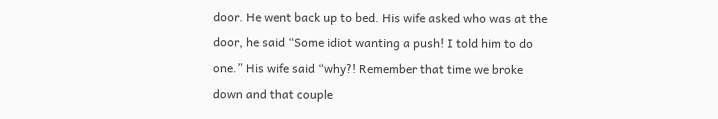door. He went back up to bed. His wife asked who was at the door, he said “Some idiot wanting a push! I told him to do one.” His wife said “why?! Remember that time we broke down and that couple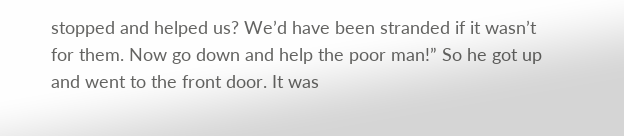stopped and helped us? We’d have been stranded if it wasn’t for them. Now go down and help the poor man!” So he got up and went to the front door. It was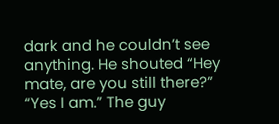dark and he couldn’t see anything. He shouted “Hey mate, are you still there?” “Yes I am.” The guy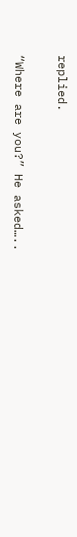replied.

“Where are you?” He asked…..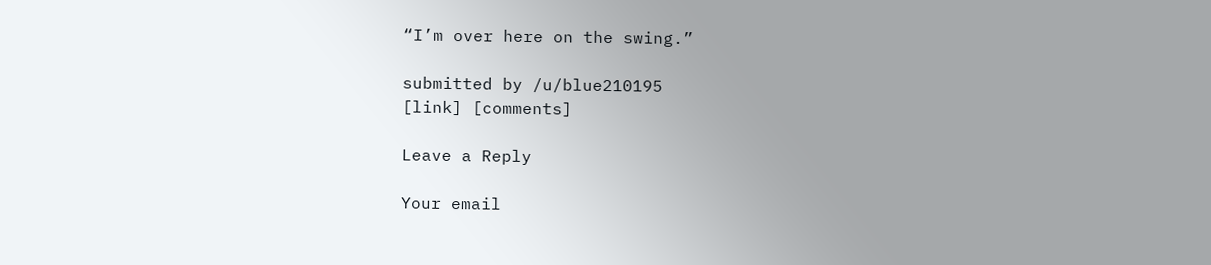“I’m over here on the swing.”

submitted by /u/blue210195
[link] [comments]

Leave a Reply

Your email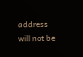address will not be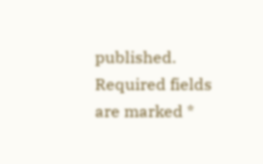published. Required fields are marked *